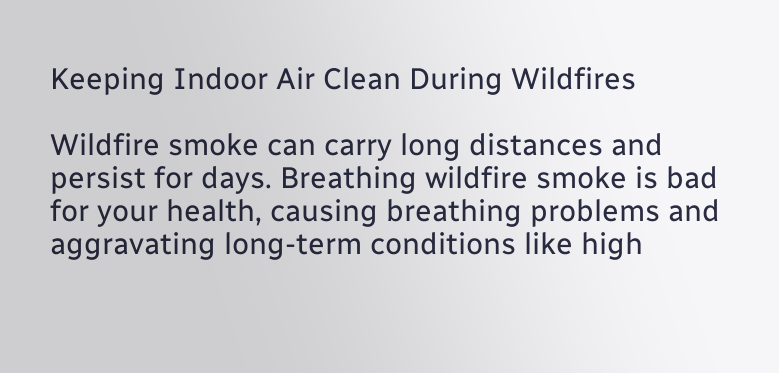Keeping Indoor Air Clean During Wildfires

Wildfire smoke can carry long distances and persist for days. Breathing wildfire smoke is bad for your health, causing breathing problems and aggravating long-term conditions like high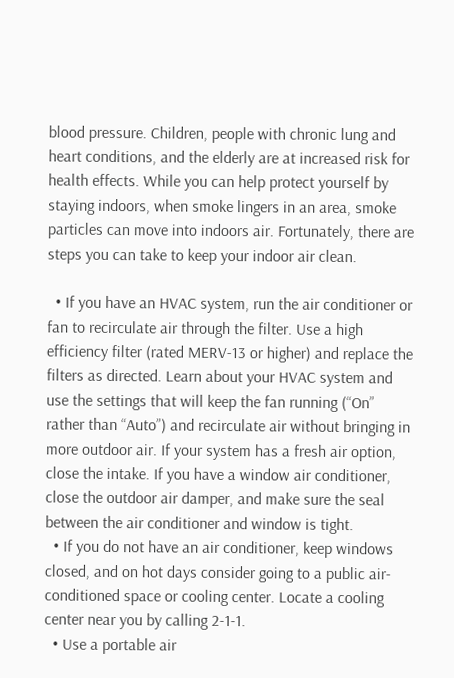blood pressure. Children, people with chronic lung and heart conditions, and the elderly are at increased risk for health effects. While you can help protect yourself by staying indoors, when smoke lingers in an area, smoke particles can move into indoors air. Fortunately, there are steps you can take to keep your indoor air clean.

  • If you have an HVAC system, run the air conditioner or fan to recirculate air through the filter. Use a high efficiency filter (rated MERV-13 or higher) and replace the filters as directed. Learn about your HVAC system and use the settings that will keep the fan running (“On” rather than “Auto”) and recirculate air without bringing in more outdoor air. If your system has a fresh air option, close the intake. If you have a window air conditioner, close the outdoor air damper, and make sure the seal between the air conditioner and window is tight.
  • If you do not have an air conditioner, keep windows closed, and on hot days consider going to a public air-conditioned space or cooling center. Locate a cooling center near you by calling 2-1-1.
  • Use a portable air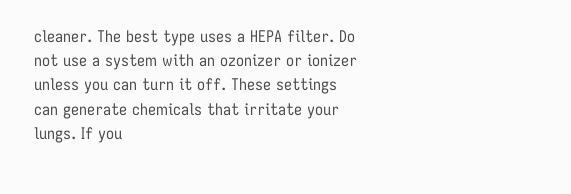cleaner. The best type uses a HEPA filter. Do not use a system with an ozonizer or ionizer unless you can turn it off. These settings can generate chemicals that irritate your lungs. If you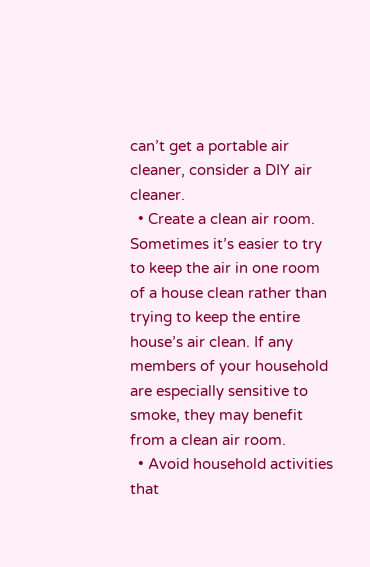can’t get a portable air cleaner, consider a DIY air cleaner.
  • Create a clean air room. Sometimes it’s easier to try to keep the air in one room of a house clean rather than trying to keep the entire house’s air clean. If any members of your household are especially sensitive to smoke, they may benefit from a clean air room.
  • Avoid household activities that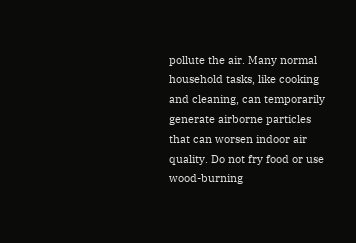pollute the air. Many normal household tasks, like cooking and cleaning, can temporarily generate airborne particles that can worsen indoor air quality. Do not fry food or use wood-burning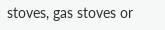stoves, gas stoves or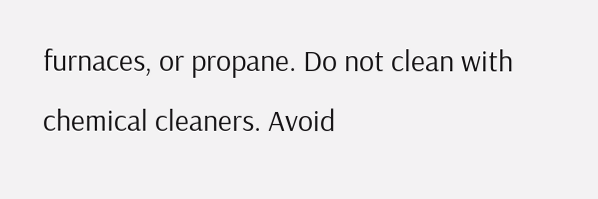furnaces, or propane. Do not clean with chemical cleaners. Avoid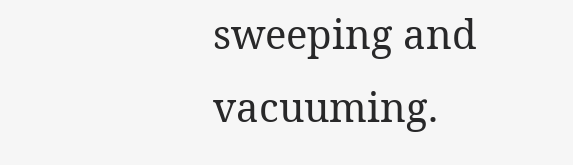sweeping and vacuuming.